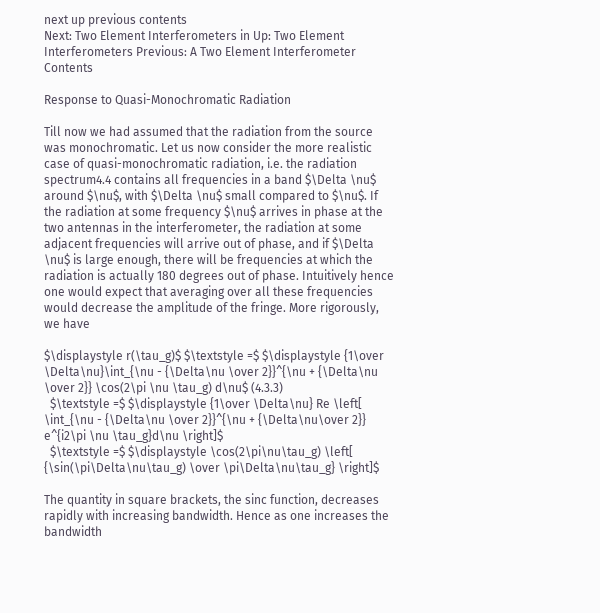next up previous contents
Next: Two Element Interferometers in Up: Two Element Interferometers Previous: A Two Element Interferometer   Contents

Response to Quasi-Monochromatic Radiation

Till now we had assumed that the radiation from the source was monochromatic. Let us now consider the more realistic case of quasi-monochromatic radiation, i.e. the radiation spectrum4.4 contains all frequencies in a band $\Delta \nu$ around $\nu$, with $\Delta \nu$ small compared to $\nu$. If the radiation at some frequency $\nu$ arrives in phase at the two antennas in the interferometer, the radiation at some adjacent frequencies will arrive out of phase, and if $\Delta \nu$ is large enough, there will be frequencies at which the radiation is actually 180 degrees out of phase. Intuitively hence one would expect that averaging over all these frequencies would decrease the amplitude of the fringe. More rigorously, we have

$\displaystyle r(\tau_g)$ $\textstyle =$ $\displaystyle {1\over \Delta\nu}\int_{\nu - {\Delta\nu \over 2}}^{\nu + {\Delta\nu \over 2}} \cos(2\pi \nu \tau_g) d\nu$ (4.3.3)
  $\textstyle =$ $\displaystyle {1\over \Delta\nu} Re \left[
\int_{\nu - {\Delta\nu \over 2}}^{\nu + {\Delta\nu\over 2}} e^{i2\pi \nu \tau_g}d\nu \right]$
  $\textstyle =$ $\displaystyle \cos(2\pi\nu\tau_g) \left[ {\sin(\pi\Delta\nu\tau_g) \over \pi\Delta\nu\tau_g} \right]$

The quantity in square brackets, the sinc function, decreases rapidly with increasing bandwidth. Hence as one increases the bandwidth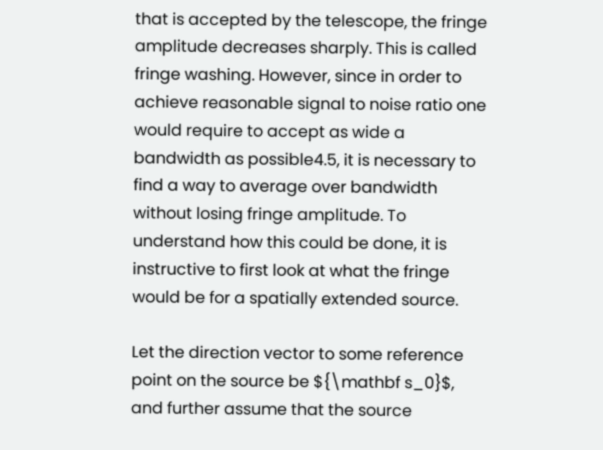that is accepted by the telescope, the fringe amplitude decreases sharply. This is called fringe washing. However, since in order to achieve reasonable signal to noise ratio one would require to accept as wide a bandwidth as possible4.5, it is necessary to find a way to average over bandwidth without losing fringe amplitude. To understand how this could be done, it is instructive to first look at what the fringe would be for a spatially extended source.

Let the direction vector to some reference point on the source be ${\mathbf s_0}$, and further assume that the source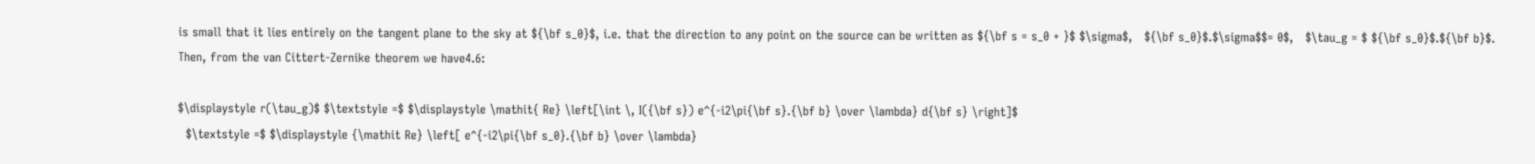is small that it lies entirely on the tangent plane to the sky at ${\bf s_0}$, i.e. that the direction to any point on the source can be written as ${\bf s = s_0 + }$ $\sigma$,   ${\bf s_0}$.$\sigma$$= 0$,   $\tau_g = $ ${\bf s_0}$.${\bf b}$. Then, from the van Cittert-Zernike theorem we have4.6:

$\displaystyle r(\tau_g)$ $\textstyle =$ $\displaystyle \mathit{ Re} \left[\int \, I({\bf s}) e^{-i2\pi{\bf s}.{\bf b} \over \lambda} d{\bf s} \right]$
  $\textstyle =$ $\displaystyle {\mathit Re} \left[ e^{-i2\pi{\bf s_0}.{\bf b} \over \lambda}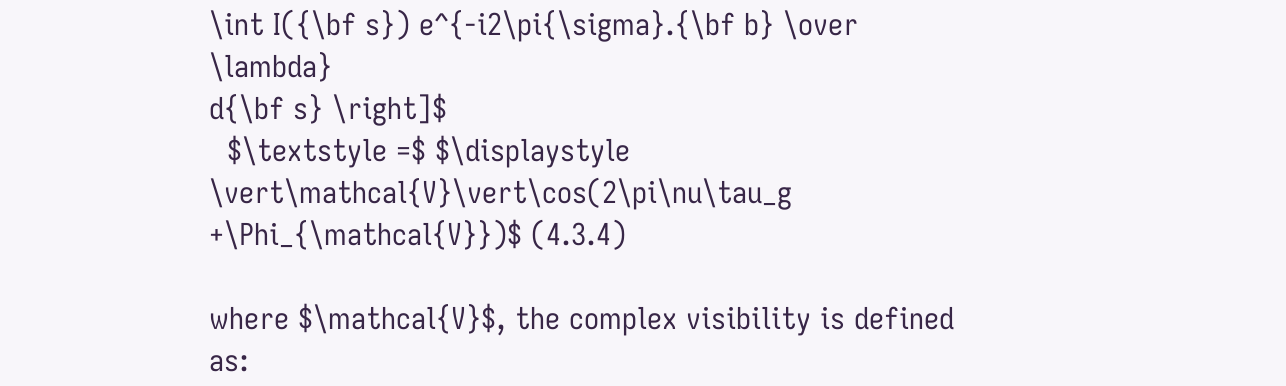\int I({\bf s}) e^{-i2\pi{\sigma}.{\bf b} \over \lambda}
d{\bf s} \right]$
  $\textstyle =$ $\displaystyle \vert\mathcal{V}\vert\cos(2\pi\nu\tau_g +\Phi_{\mathcal{V}})$ (4.3.4)

where $\mathcal{V}$, the complex visibility is defined as: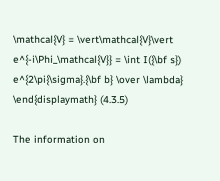\mathcal{V} = \vert\mathcal{V}\vert e^{-i\Phi_\mathcal{V}} = \int I({\bf s}) e^{2\pi{\sigma}.{\bf b} \over \lambda}
\end{displaymath} (4.3.5)

The information on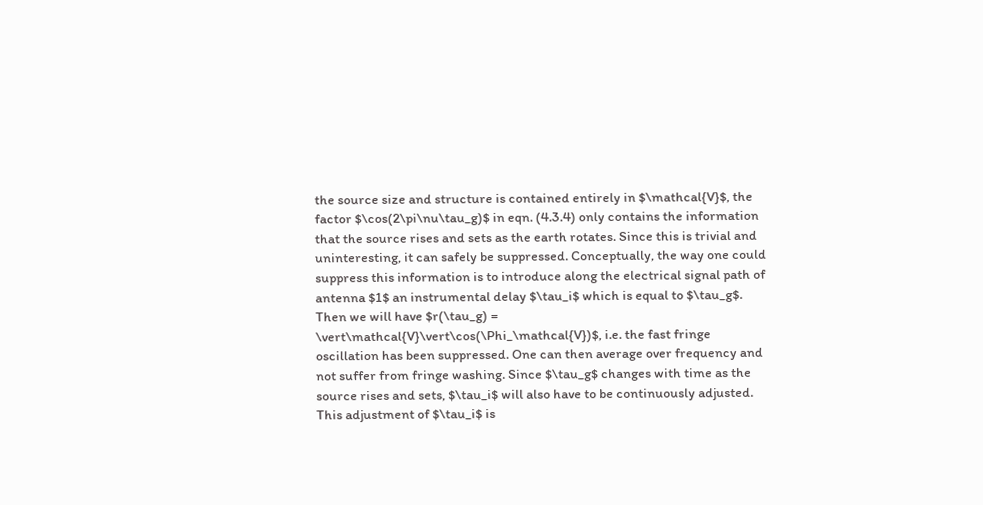the source size and structure is contained entirely in $\mathcal{V}$, the factor $\cos(2\pi\nu\tau_g)$ in eqn. (4.3.4) only contains the information that the source rises and sets as the earth rotates. Since this is trivial and uninteresting, it can safely be suppressed. Conceptually, the way one could suppress this information is to introduce along the electrical signal path of antenna $1$ an instrumental delay $\tau_i$ which is equal to $\tau_g$. Then we will have $r(\tau_g) = \vert\mathcal{V}\vert\cos(\Phi_\mathcal{V})$, i.e. the fast fringe oscillation has been suppressed. One can then average over frequency and not suffer from fringe washing. Since $\tau_g$ changes with time as the source rises and sets, $\tau_i$ will also have to be continuously adjusted. This adjustment of $\tau_i$ is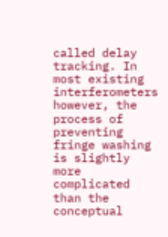called delay tracking. In most existing interferometers however, the process of preventing fringe washing is slightly more complicated than the conceptual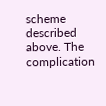scheme described above. The complication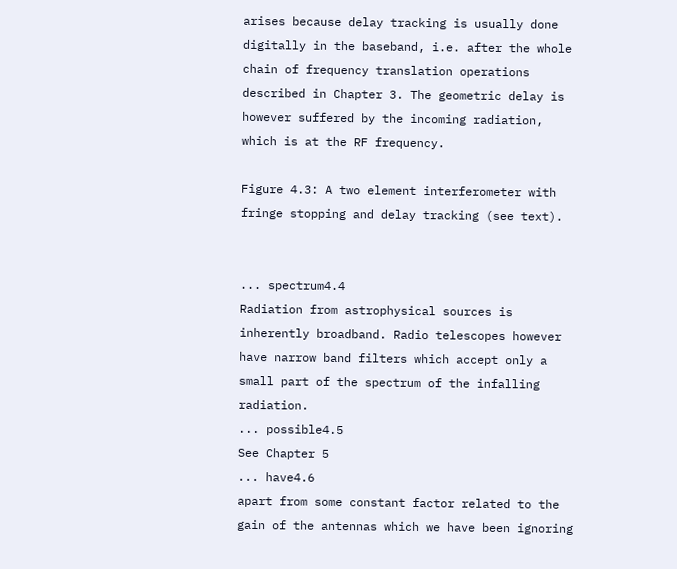arises because delay tracking is usually done digitally in the baseband, i.e. after the whole chain of frequency translation operations described in Chapter 3. The geometric delay is however suffered by the incoming radiation, which is at the RF frequency.

Figure 4.3: A two element interferometer with fringe stopping and delay tracking (see text).


... spectrum4.4
Radiation from astrophysical sources is inherently broadband. Radio telescopes however have narrow band filters which accept only a small part of the spectrum of the infalling radiation.
... possible4.5
See Chapter 5
... have4.6
apart from some constant factor related to the gain of the antennas which we have been ignoring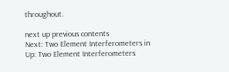throughout.

next up previous contents
Next: Two Element Interferometers in Up: Two Element Interferometers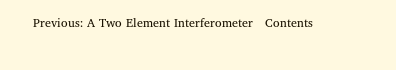Previous: A Two Element Interferometer   Contents